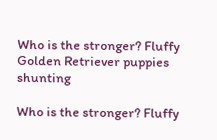Who is the stronger? Fluffy Golden Retriever puppies shunting

Who is the stronger? Fluffy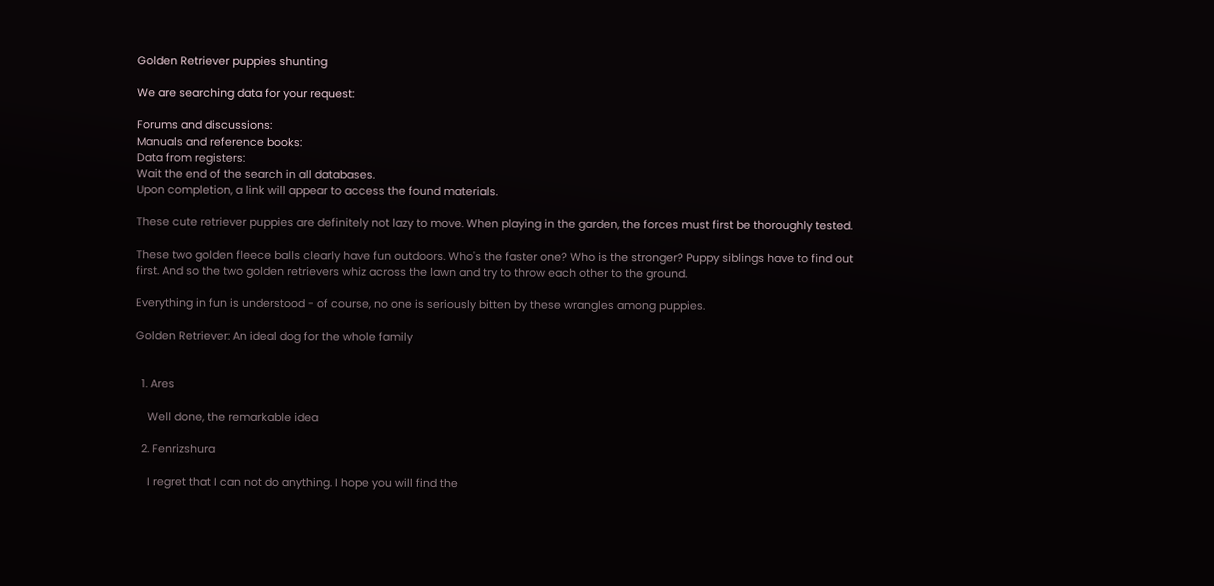Golden Retriever puppies shunting

We are searching data for your request:

Forums and discussions:
Manuals and reference books:
Data from registers:
Wait the end of the search in all databases.
Upon completion, a link will appear to access the found materials.

These cute retriever puppies are definitely not lazy to move. When playing in the garden, the forces must first be thoroughly tested.

These two golden fleece balls clearly have fun outdoors. Who's the faster one? Who is the stronger? Puppy siblings have to find out first. And so the two golden retrievers whiz across the lawn and try to throw each other to the ground.

Everything in fun is understood - of course, no one is seriously bitten by these wrangles among puppies.

Golden Retriever: An ideal dog for the whole family


  1. Ares

    Well done, the remarkable idea

  2. Fenrizshura

    I regret that I can not do anything. I hope you will find the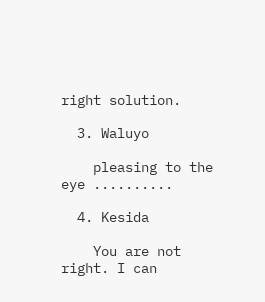right solution.

  3. Waluyo

    pleasing to the eye ..........

  4. Kesida

    You are not right. I can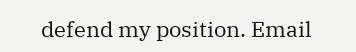defend my position. Email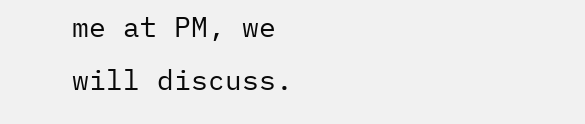me at PM, we will discuss.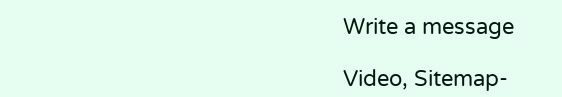Write a message

Video, Sitemap-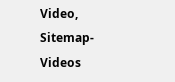Video, Sitemap-Videos